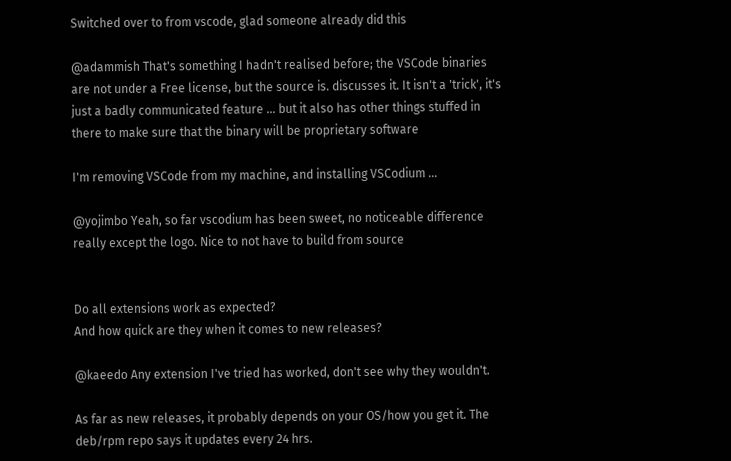Switched over to from vscode, glad someone already did this

@adammish That's something I hadn't realised before; the VSCode binaries are not under a Free license, but the source is. discusses it. It isn't a 'trick', it's just a badly communicated feature ... but it also has other things stuffed in there to make sure that the binary will be proprietary software

I'm removing VSCode from my machine, and installing VSCodium ...

@yojimbo Yeah, so far vscodium has been sweet, no noticeable difference really except the logo. Nice to not have to build from source


Do all extensions work as expected?
And how quick are they when it comes to new releases?

@kaeedo Any extension I've tried has worked, don't see why they wouldn't.

As far as new releases, it probably depends on your OS/how you get it. The deb/rpm repo says it updates every 24 hrs.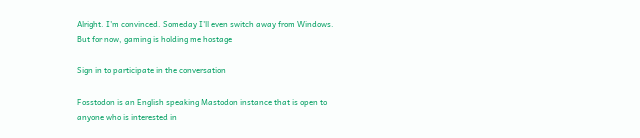Alright. I'm convinced. Someday I'll even switch away from Windows. But for now, gaming is holding me hostage

Sign in to participate in the conversation

Fosstodon is an English speaking Mastodon instance that is open to anyone who is interested in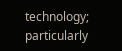technology; particularly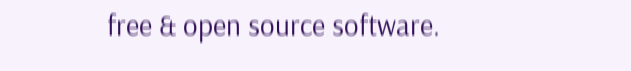free & open source software.